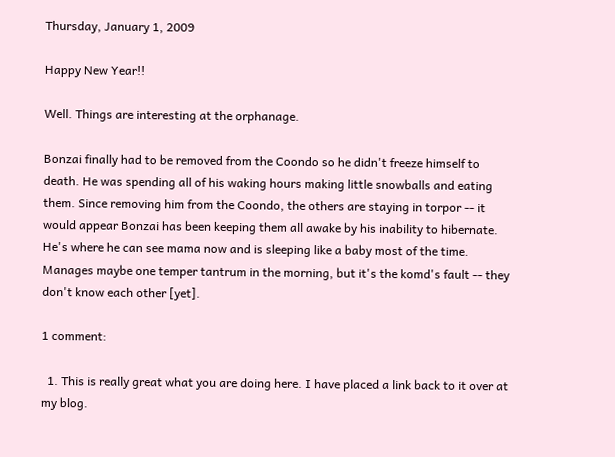Thursday, January 1, 2009

Happy New Year!!

Well. Things are interesting at the orphanage.

Bonzai finally had to be removed from the Coondo so he didn't freeze himself to death. He was spending all of his waking hours making little snowballs and eating them. Since removing him from the Coondo, the others are staying in torpor -- it would appear Bonzai has been keeping them all awake by his inability to hibernate. He's where he can see mama now and is sleeping like a baby most of the time. Manages maybe one temper tantrum in the morning, but it's the komd's fault -- they don't know each other [yet].

1 comment:

  1. This is really great what you are doing here. I have placed a link back to it over at my blog.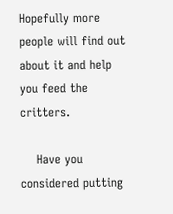Hopefully more people will find out about it and help you feed the critters.

    Have you considered putting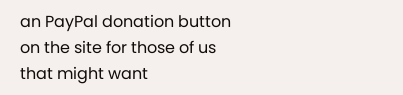an PayPal donation button on the site for those of us that might want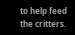to help feed the critters.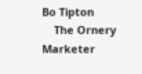Bo Tipton
    The Ornery Marketer